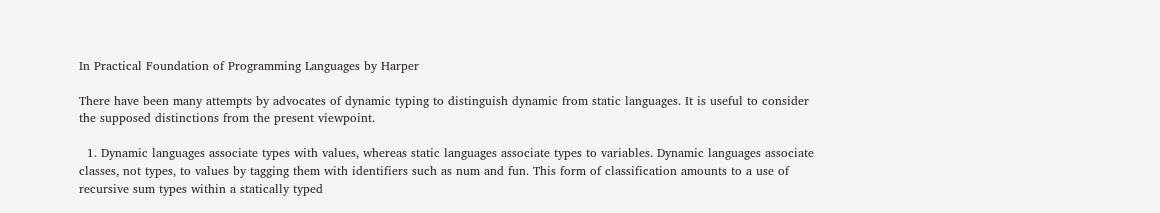In Practical Foundation of Programming Languages by Harper

There have been many attempts by advocates of dynamic typing to distinguish dynamic from static languages. It is useful to consider the supposed distinctions from the present viewpoint.

  1. Dynamic languages associate types with values, whereas static languages associate types to variables. Dynamic languages associate classes, not types, to values by tagging them with identifiers such as num and fun. This form of classification amounts to a use of recursive sum types within a statically typed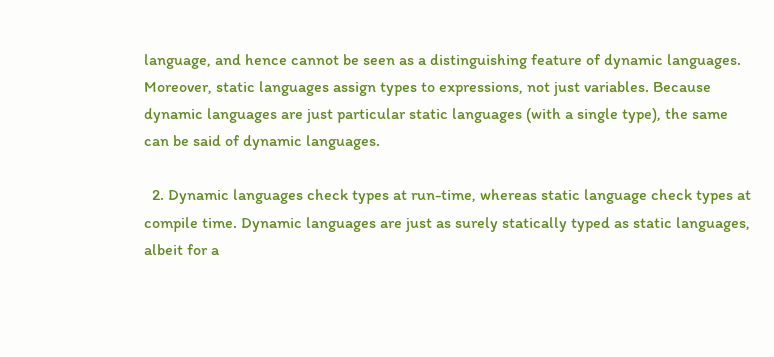language, and hence cannot be seen as a distinguishing feature of dynamic languages. Moreover, static languages assign types to expressions, not just variables. Because dynamic languages are just particular static languages (with a single type), the same can be said of dynamic languages.

  2. Dynamic languages check types at run-time, whereas static language check types at compile time. Dynamic languages are just as surely statically typed as static languages, albeit for a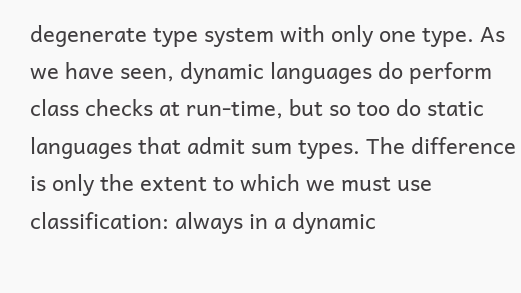degenerate type system with only one type. As we have seen, dynamic languages do perform class checks at run-time, but so too do static languages that admit sum types. The difference is only the extent to which we must use classification: always in a dynamic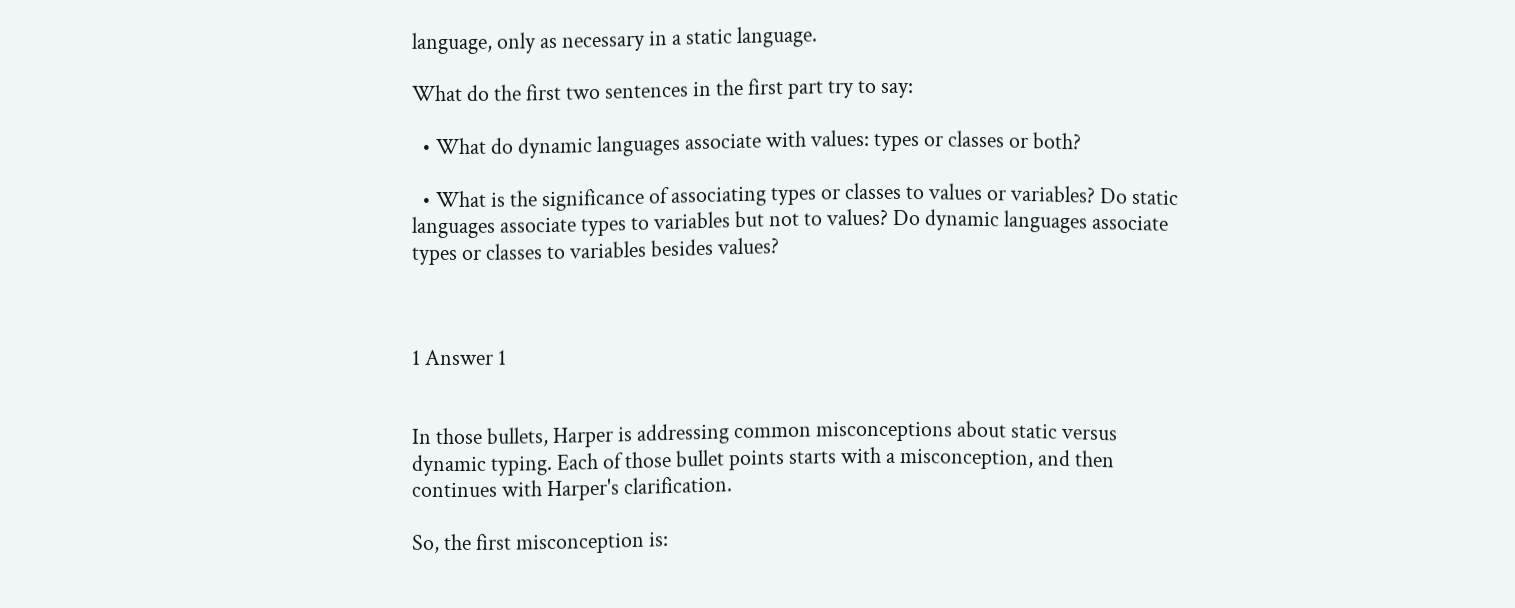language, only as necessary in a static language.

What do the first two sentences in the first part try to say:

  • What do dynamic languages associate with values: types or classes or both?

  • What is the significance of associating types or classes to values or variables? Do static languages associate types to variables but not to values? Do dynamic languages associate types or classes to variables besides values?



1 Answer 1


In those bullets, Harper is addressing common misconceptions about static versus dynamic typing. Each of those bullet points starts with a misconception, and then continues with Harper's clarification.

So, the first misconception is: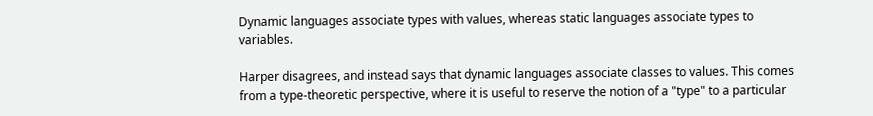Dynamic languages associate types with values, whereas static languages associate types to variables.

Harper disagrees, and instead says that dynamic languages associate classes to values. This comes from a type-theoretic perspective, where it is useful to reserve the notion of a "type" to a particular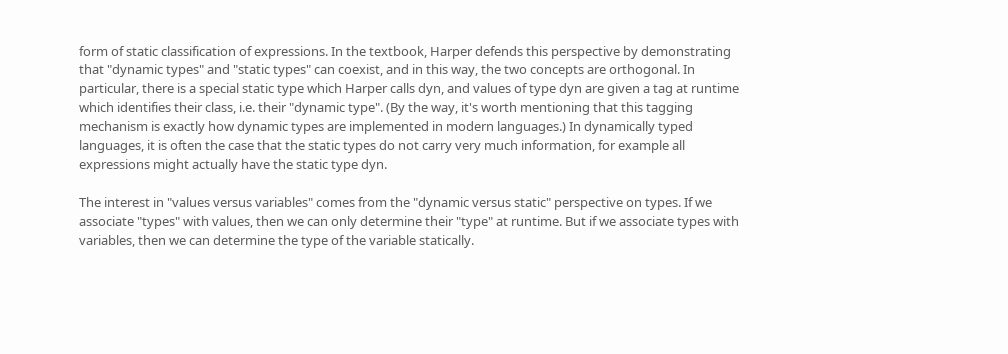form of static classification of expressions. In the textbook, Harper defends this perspective by demonstrating that "dynamic types" and "static types" can coexist, and in this way, the two concepts are orthogonal. In particular, there is a special static type which Harper calls dyn, and values of type dyn are given a tag at runtime which identifies their class, i.e. their "dynamic type". (By the way, it's worth mentioning that this tagging mechanism is exactly how dynamic types are implemented in modern languages.) In dynamically typed languages, it is often the case that the static types do not carry very much information, for example all expressions might actually have the static type dyn.

The interest in "values versus variables" comes from the "dynamic versus static" perspective on types. If we associate "types" with values, then we can only determine their "type" at runtime. But if we associate types with variables, then we can determine the type of the variable statically.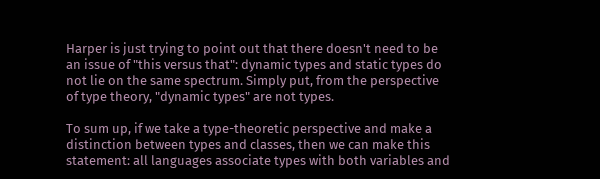Harper is just trying to point out that there doesn't need to be an issue of "this versus that": dynamic types and static types do not lie on the same spectrum. Simply put, from the perspective of type theory, "dynamic types" are not types.

To sum up, if we take a type-theoretic perspective and make a distinction between types and classes, then we can make this statement: all languages associate types with both variables and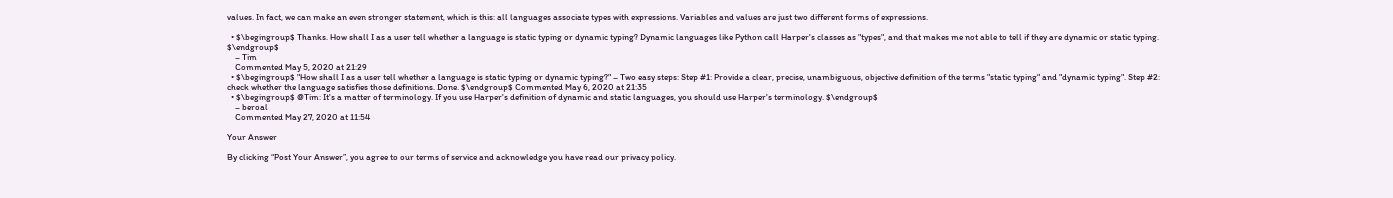values. In fact, we can make an even stronger statement, which is this: all languages associate types with expressions. Variables and values are just two different forms of expressions.

  • $\begingroup$ Thanks. How shall I as a user tell whether a language is static typing or dynamic typing? Dynamic languages like Python call Harper's classes as "types", and that makes me not able to tell if they are dynamic or static typing. $\endgroup$
    – Tim
    Commented May 5, 2020 at 21:29
  • $\begingroup$ "How shall I as a user tell whether a language is static typing or dynamic typing?" – Two easy steps: Step #1: Provide a clear, precise, unambiguous, objective definition of the terms "static typing" and "dynamic typing". Step #2: check whether the language satisfies those definitions. Done. $\endgroup$ Commented May 6, 2020 at 21:35
  • $\begingroup$ @Tim: It's a matter of terminology. If you use Harper's definition of dynamic and static languages, you should use Harper's terminology. $\endgroup$
    – beroal
    Commented May 27, 2020 at 11:54

Your Answer

By clicking “Post Your Answer”, you agree to our terms of service and acknowledge you have read our privacy policy.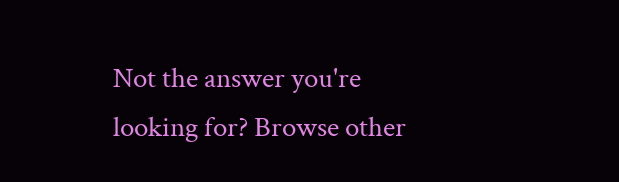Not the answer you're looking for? Browse other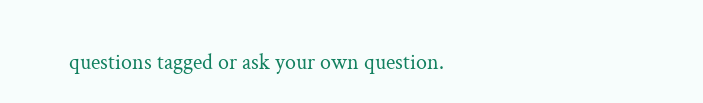questions tagged or ask your own question.